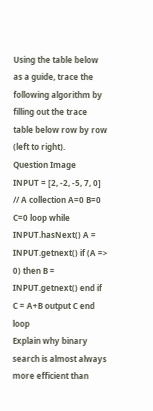Using the table below as a guide, trace the following algorithm by filling out the trace table below row by row (left to right).
Question Image
INPUT = [2, -2, -5, 7, 0] // A collection A=0 B=0 C=0 loop while INPUT.hasNext() A = INPUT.getnext() if (A => 0) then B = INPUT.getnext() end if C = A+B output C end loop
Explain why binary search is almost always more efficient than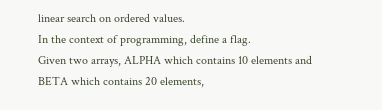linear search on ordered values.
In the context of programming, define a flag.
Given two arrays, ALPHA which contains 10 elements and BETA which contains 20 elements,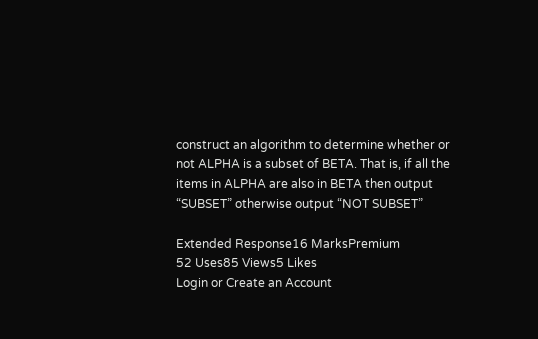construct an algorithm to determine whether or not ALPHA is a subset of BETA. That is, if all the items in ALPHA are also in BETA then output “SUBSET” otherwise output “NOT SUBSET”

Extended Response16 MarksPremium
52 Uses85 Views5 Likes
Login or Create an Account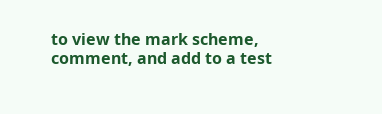to view the mark scheme, comment, and add to a test